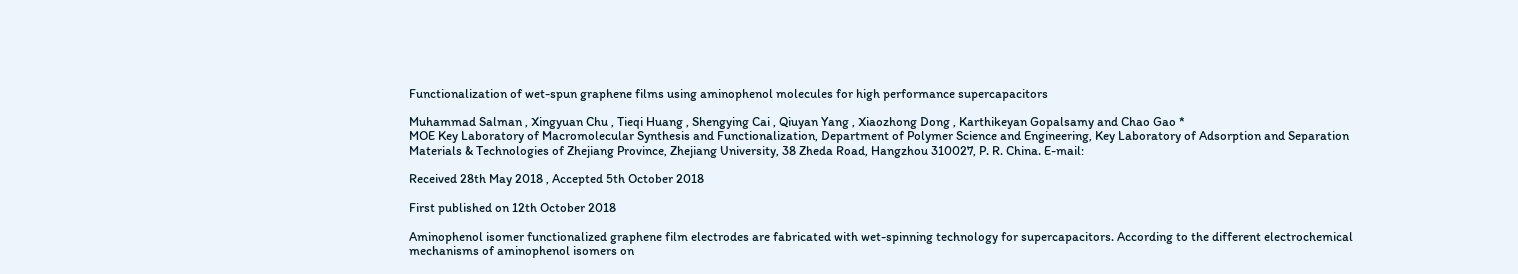Functionalization of wet-spun graphene films using aminophenol molecules for high performance supercapacitors

Muhammad Salman , Xingyuan Chu , Tieqi Huang , Shengying Cai , Qiuyan Yang , Xiaozhong Dong , Karthikeyan Gopalsamy and Chao Gao *
MOE Key Laboratory of Macromolecular Synthesis and Functionalization, Department of Polymer Science and Engineering, Key Laboratory of Adsorption and Separation Materials & Technologies of Zhejiang Province, Zhejiang University, 38 Zheda Road, Hangzhou 310027, P. R. China. E-mail:

Received 28th May 2018 , Accepted 5th October 2018

First published on 12th October 2018

Aminophenol isomer functionalized graphene film electrodes are fabricated with wet-spinning technology for supercapacitors. According to the different electrochemical mechanisms of aminophenol isomers on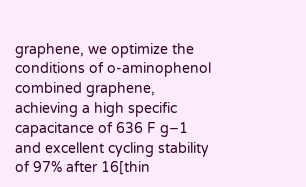graphene, we optimize the conditions of o-aminophenol combined graphene, achieving a high specific capacitance of 636 F g−1 and excellent cycling stability of 97% after 16[thin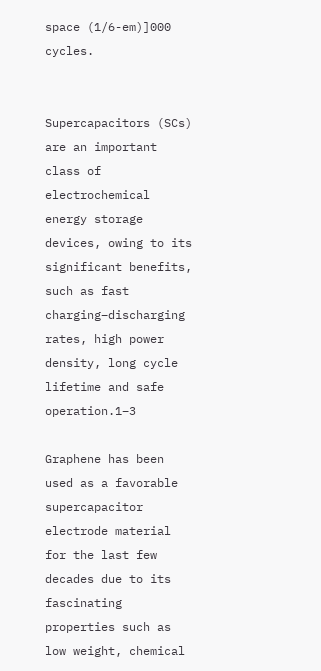space (1/6-em)]000 cycles.


Supercapacitors (SCs) are an important class of electrochemical energy storage devices, owing to its significant benefits, such as fast charging–discharging rates, high power density, long cycle lifetime and safe operation.1–3

Graphene has been used as a favorable supercapacitor electrode material for the last few decades due to its fascinating properties such as low weight, chemical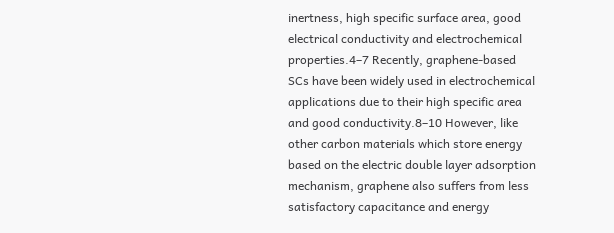inertness, high specific surface area, good electrical conductivity and electrochemical properties.4–7 Recently, graphene-based SCs have been widely used in electrochemical applications due to their high specific area and good conductivity.8–10 However, like other carbon materials which store energy based on the electric double layer adsorption mechanism, graphene also suffers from less satisfactory capacitance and energy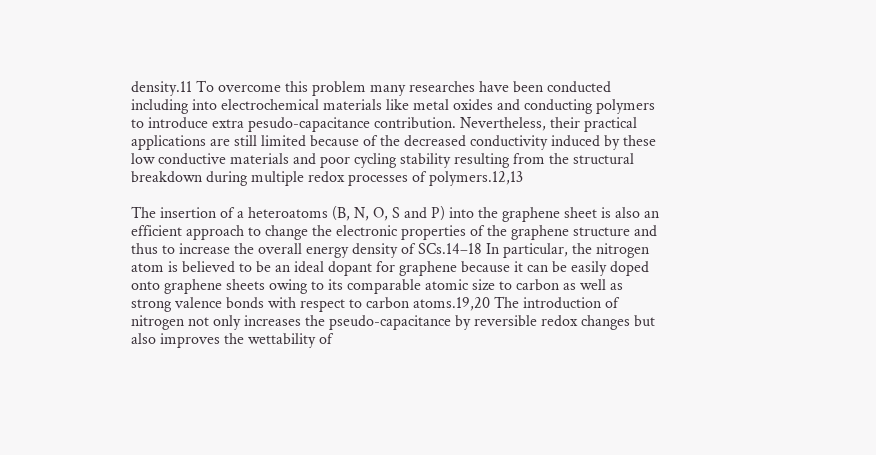density.11 To overcome this problem many researches have been conducted including into electrochemical materials like metal oxides and conducting polymers to introduce extra pesudo-capacitance contribution. Nevertheless, their practical applications are still limited because of the decreased conductivity induced by these low conductive materials and poor cycling stability resulting from the structural breakdown during multiple redox processes of polymers.12,13

The insertion of a heteroatoms (B, N, O, S and P) into the graphene sheet is also an efficient approach to change the electronic properties of the graphene structure and thus to increase the overall energy density of SCs.14–18 In particular, the nitrogen atom is believed to be an ideal dopant for graphene because it can be easily doped onto graphene sheets owing to its comparable atomic size to carbon as well as strong valence bonds with respect to carbon atoms.19,20 The introduction of nitrogen not only increases the pseudo-capacitance by reversible redox changes but also improves the wettability of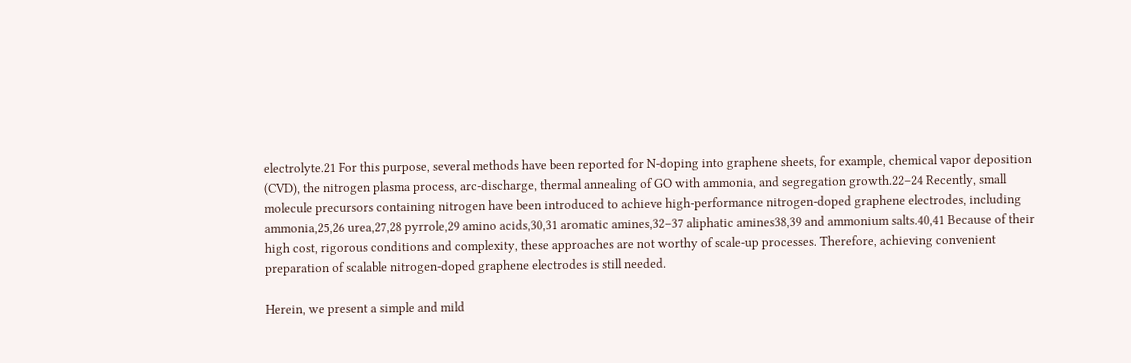electrolyte.21 For this purpose, several methods have been reported for N-doping into graphene sheets, for example, chemical vapor deposition (CVD), the nitrogen plasma process, arc-discharge, thermal annealing of GO with ammonia, and segregation growth.22–24 Recently, small molecule precursors containing nitrogen have been introduced to achieve high-performance nitrogen-doped graphene electrodes, including ammonia,25,26 urea,27,28 pyrrole,29 amino acids,30,31 aromatic amines,32–37 aliphatic amines38,39 and ammonium salts.40,41 Because of their high cost, rigorous conditions and complexity, these approaches are not worthy of scale-up processes. Therefore, achieving convenient preparation of scalable nitrogen-doped graphene electrodes is still needed.

Herein, we present a simple and mild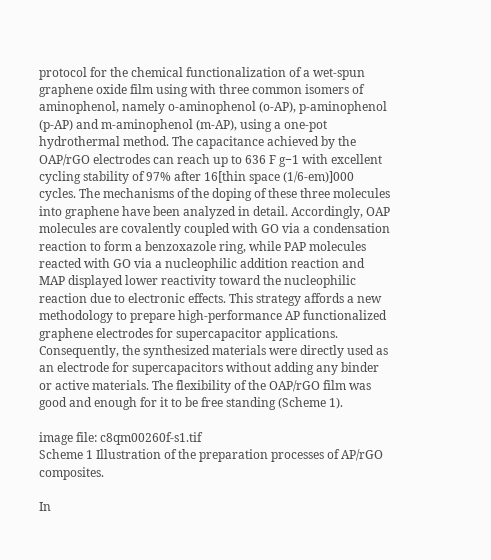protocol for the chemical functionalization of a wet-spun graphene oxide film using with three common isomers of aminophenol, namely o-aminophenol (o-AP), p-aminophenol (p-AP) and m-aminophenol (m-AP), using a one-pot hydrothermal method. The capacitance achieved by the OAP/rGO electrodes can reach up to 636 F g−1 with excellent cycling stability of 97% after 16[thin space (1/6-em)]000 cycles. The mechanisms of the doping of these three molecules into graphene have been analyzed in detail. Accordingly, OAP molecules are covalently coupled with GO via a condensation reaction to form a benzoxazole ring, while PAP molecules reacted with GO via a nucleophilic addition reaction and MAP displayed lower reactivity toward the nucleophilic reaction due to electronic effects. This strategy affords a new methodology to prepare high-performance AP functionalized graphene electrodes for supercapacitor applications. Consequently, the synthesized materials were directly used as an electrode for supercapacitors without adding any binder or active materials. The flexibility of the OAP/rGO film was good and enough for it to be free standing (Scheme 1).

image file: c8qm00260f-s1.tif
Scheme 1 Illustration of the preparation processes of AP/rGO composites.

In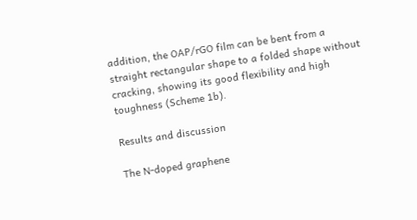addition, the OAP/rGO film can be bent from a straight rectangular shape to a folded shape without cracking, showing its good flexibility and high toughness (Scheme 1b).

Results and discussion

The N-doped graphene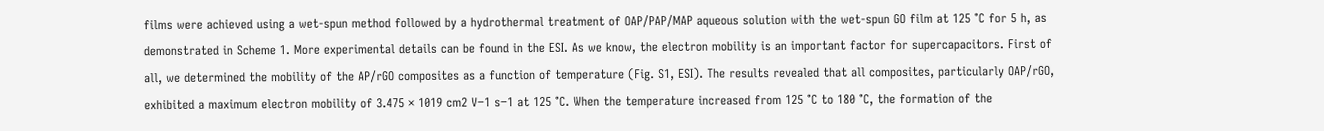films were achieved using a wet-spun method followed by a hydrothermal treatment of OAP/PAP/MAP aqueous solution with the wet-spun GO film at 125 °C for 5 h, as demonstrated in Scheme 1. More experimental details can be found in the ESI. As we know, the electron mobility is an important factor for supercapacitors. First of all, we determined the mobility of the AP/rGO composites as a function of temperature (Fig. S1, ESI). The results revealed that all composites, particularly OAP/rGO, exhibited a maximum electron mobility of 3.475 × 1019 cm2 V−1 s−1 at 125 °C. When the temperature increased from 125 °C to 180 °C, the formation of the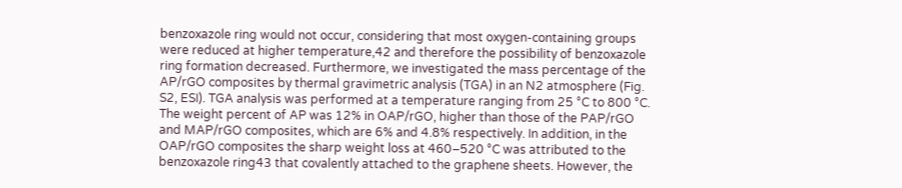benzoxazole ring would not occur, considering that most oxygen-containing groups were reduced at higher temperature,42 and therefore the possibility of benzoxazole ring formation decreased. Furthermore, we investigated the mass percentage of the AP/rGO composites by thermal gravimetric analysis (TGA) in an N2 atmosphere (Fig. S2, ESI). TGA analysis was performed at a temperature ranging from 25 °C to 800 °C. The weight percent of AP was 12% in OAP/rGO, higher than those of the PAP/rGO and MAP/rGO composites, which are 6% and 4.8% respectively. In addition, in the OAP/rGO composites the sharp weight loss at 460–520 °C was attributed to the benzoxazole ring43 that covalently attached to the graphene sheets. However, the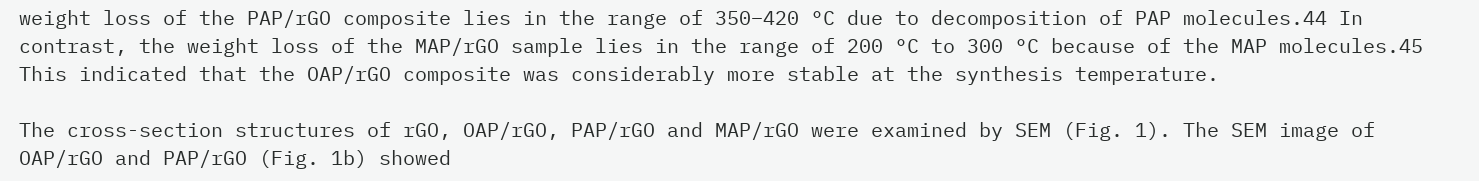weight loss of the PAP/rGO composite lies in the range of 350–420 °C due to decomposition of PAP molecules.44 In contrast, the weight loss of the MAP/rGO sample lies in the range of 200 °C to 300 °C because of the MAP molecules.45 This indicated that the OAP/rGO composite was considerably more stable at the synthesis temperature.

The cross-section structures of rGO, OAP/rGO, PAP/rGO and MAP/rGO were examined by SEM (Fig. 1). The SEM image of OAP/rGO and PAP/rGO (Fig. 1b) showed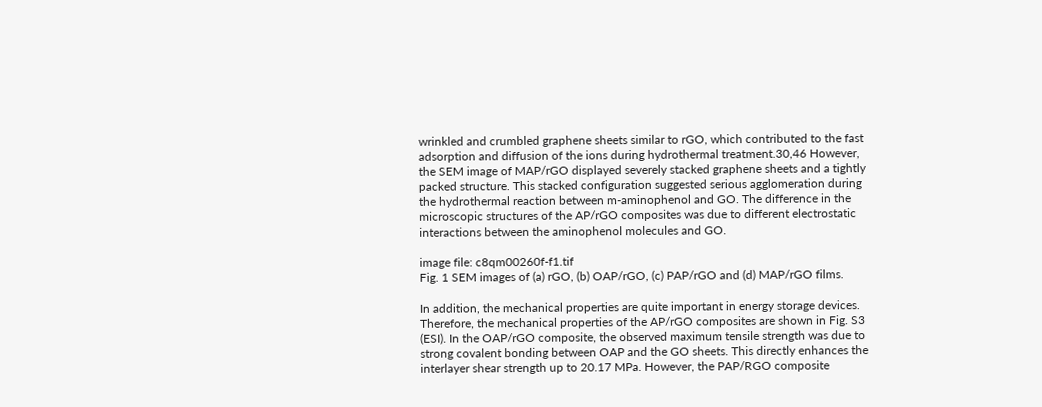wrinkled and crumbled graphene sheets similar to rGO, which contributed to the fast adsorption and diffusion of the ions during hydrothermal treatment.30,46 However, the SEM image of MAP/rGO displayed severely stacked graphene sheets and a tightly packed structure. This stacked configuration suggested serious agglomeration during the hydrothermal reaction between m-aminophenol and GO. The difference in the microscopic structures of the AP/rGO composites was due to different electrostatic interactions between the aminophenol molecules and GO.

image file: c8qm00260f-f1.tif
Fig. 1 SEM images of (a) rGO, (b) OAP/rGO, (c) PAP/rGO and (d) MAP/rGO films.

In addition, the mechanical properties are quite important in energy storage devices. Therefore, the mechanical properties of the AP/rGO composites are shown in Fig. S3 (ESI). In the OAP/rGO composite, the observed maximum tensile strength was due to strong covalent bonding between OAP and the GO sheets. This directly enhances the interlayer shear strength up to 20.17 MPa. However, the PAP/RGO composite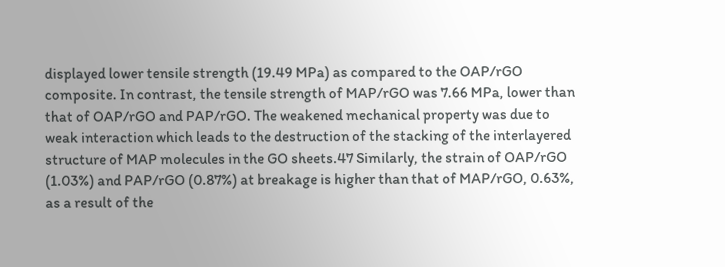displayed lower tensile strength (19.49 MPa) as compared to the OAP/rGO composite. In contrast, the tensile strength of MAP/rGO was 7.66 MPa, lower than that of OAP/rGO and PAP/rGO. The weakened mechanical property was due to weak interaction which leads to the destruction of the stacking of the interlayered structure of MAP molecules in the GO sheets.47 Similarly, the strain of OAP/rGO (1.03%) and PAP/rGO (0.87%) at breakage is higher than that of MAP/rGO, 0.63%, as a result of the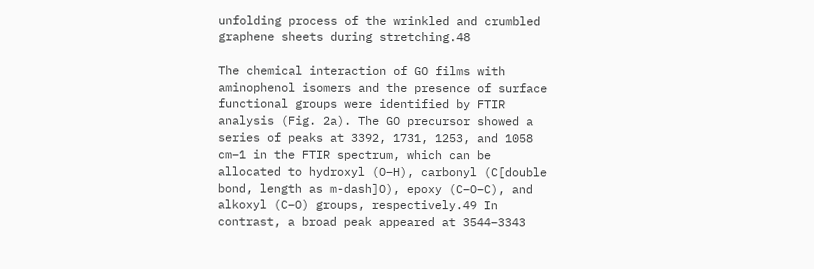unfolding process of the wrinkled and crumbled graphene sheets during stretching.48

The chemical interaction of GO films with aminophenol isomers and the presence of surface functional groups were identified by FTIR analysis (Fig. 2a). The GO precursor showed a series of peaks at 3392, 1731, 1253, and 1058 cm−1 in the FTIR spectrum, which can be allocated to hydroxyl (O–H), carbonyl (C[double bond, length as m-dash]O), epoxy (C–O–C), and alkoxyl (C–O) groups, respectively.49 In contrast, a broad peak appeared at 3544–3343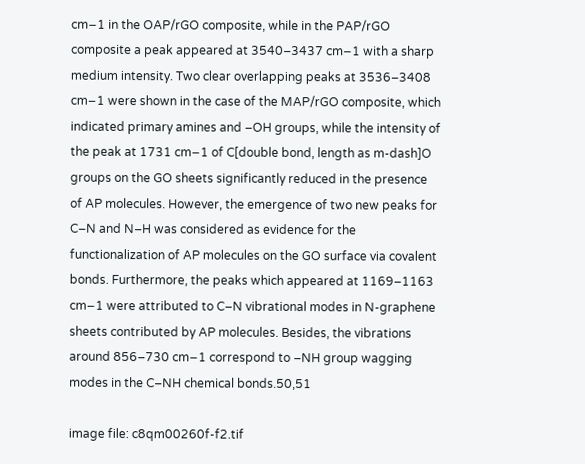cm−1 in the OAP/rGO composite, while in the PAP/rGO composite a peak appeared at 3540–3437 cm−1 with a sharp medium intensity. Two clear overlapping peaks at 3536–3408 cm−1 were shown in the case of the MAP/rGO composite, which indicated primary amines and –OH groups, while the intensity of the peak at 1731 cm−1 of C[double bond, length as m-dash]O groups on the GO sheets significantly reduced in the presence of AP molecules. However, the emergence of two new peaks for C–N and N–H was considered as evidence for the functionalization of AP molecules on the GO surface via covalent bonds. Furthermore, the peaks which appeared at 1169–1163 cm−1 were attributed to C–N vibrational modes in N-graphene sheets contributed by AP molecules. Besides, the vibrations around 856–730 cm−1 correspond to –NH group wagging modes in the C–NH chemical bonds.50,51

image file: c8qm00260f-f2.tif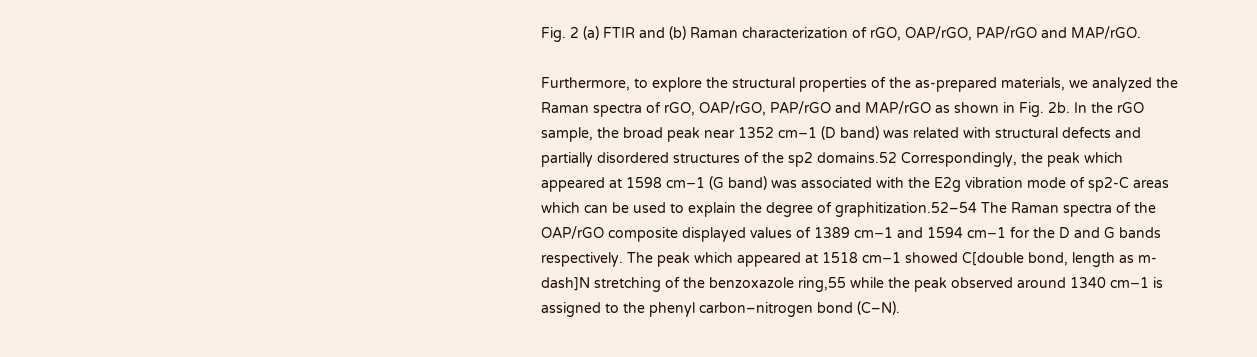Fig. 2 (a) FTIR and (b) Raman characterization of rGO, OAP/rGO, PAP/rGO and MAP/rGO.

Furthermore, to explore the structural properties of the as-prepared materials, we analyzed the Raman spectra of rGO, OAP/rGO, PAP/rGO and MAP/rGO as shown in Fig. 2b. In the rGO sample, the broad peak near 1352 cm−1 (D band) was related with structural defects and partially disordered structures of the sp2 domains.52 Correspondingly, the peak which appeared at 1598 cm−1 (G band) was associated with the E2g vibration mode of sp2-C areas which can be used to explain the degree of graphitization.52–54 The Raman spectra of the OAP/rGO composite displayed values of 1389 cm−1 and 1594 cm−1 for the D and G bands respectively. The peak which appeared at 1518 cm−1 showed C[double bond, length as m-dash]N stretching of the benzoxazole ring,55 while the peak observed around 1340 cm−1 is assigned to the phenyl carbon–nitrogen bond (C–N).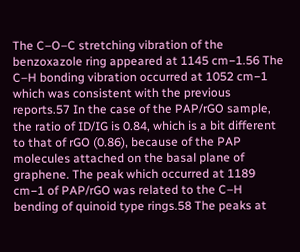The C–O–C stretching vibration of the benzoxazole ring appeared at 1145 cm−1.56 The C–H bonding vibration occurred at 1052 cm−1 which was consistent with the previous reports.57 In the case of the PAP/rGO sample, the ratio of ID/IG is 0.84, which is a bit different to that of rGO (0.86), because of the PAP molecules attached on the basal plane of graphene. The peak which occurred at 1189 cm−1 of PAP/rGO was related to the C–H bending of quinoid type rings.58 The peaks at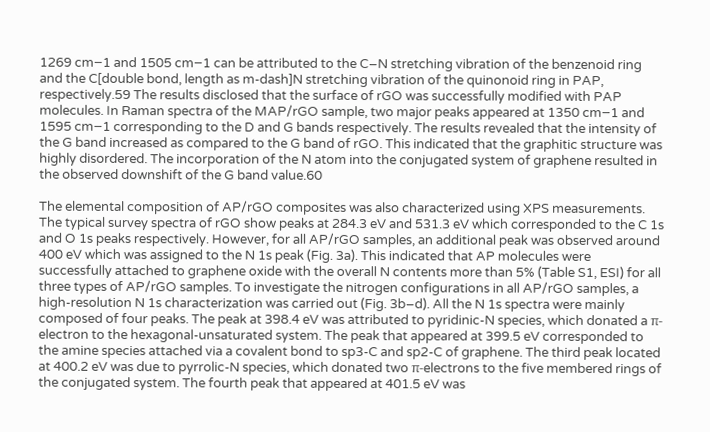1269 cm−1 and 1505 cm−1 can be attributed to the C–N stretching vibration of the benzenoid ring and the C[double bond, length as m-dash]N stretching vibration of the quinonoid ring in PAP, respectively.59 The results disclosed that the surface of rGO was successfully modified with PAP molecules. In Raman spectra of the MAP/rGO sample, two major peaks appeared at 1350 cm−1 and 1595 cm−1 corresponding to the D and G bands respectively. The results revealed that the intensity of the G band increased as compared to the G band of rGO. This indicated that the graphitic structure was highly disordered. The incorporation of the N atom into the conjugated system of graphene resulted in the observed downshift of the G band value.60

The elemental composition of AP/rGO composites was also characterized using XPS measurements. The typical survey spectra of rGO show peaks at 284.3 eV and 531.3 eV which corresponded to the C 1s and O 1s peaks respectively. However, for all AP/rGO samples, an additional peak was observed around 400 eV which was assigned to the N 1s peak (Fig. 3a). This indicated that AP molecules were successfully attached to graphene oxide with the overall N contents more than 5% (Table S1, ESI) for all three types of AP/rGO samples. To investigate the nitrogen configurations in all AP/rGO samples, a high-resolution N 1s characterization was carried out (Fig. 3b–d). All the N 1s spectra were mainly composed of four peaks. The peak at 398.4 eV was attributed to pyridinic-N species, which donated a π-electron to the hexagonal-unsaturated system. The peak that appeared at 399.5 eV corresponded to the amine species attached via a covalent bond to sp3-C and sp2-C of graphene. The third peak located at 400.2 eV was due to pyrrolic-N species, which donated two π-electrons to the five membered rings of the conjugated system. The fourth peak that appeared at 401.5 eV was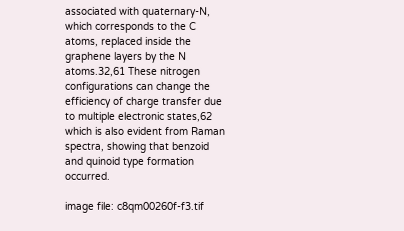associated with quaternary-N, which corresponds to the C atoms, replaced inside the graphene layers by the N atoms.32,61 These nitrogen configurations can change the efficiency of charge transfer due to multiple electronic states,62 which is also evident from Raman spectra, showing that benzoid and quinoid type formation occurred.

image file: c8qm00260f-f3.tif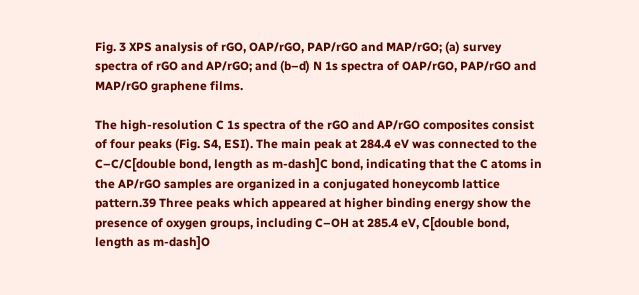Fig. 3 XPS analysis of rGO, OAP/rGO, PAP/rGO and MAP/rGO; (a) survey spectra of rGO and AP/rGO; and (b–d) N 1s spectra of OAP/rGO, PAP/rGO and MAP/rGO graphene films.

The high-resolution C 1s spectra of the rGO and AP/rGO composites consist of four peaks (Fig. S4, ESI). The main peak at 284.4 eV was connected to the C–C/C[double bond, length as m-dash]C bond, indicating that the C atoms in the AP/rGO samples are organized in a conjugated honeycomb lattice pattern.39 Three peaks which appeared at higher binding energy show the presence of oxygen groups, including C–OH at 285.4 eV, C[double bond, length as m-dash]O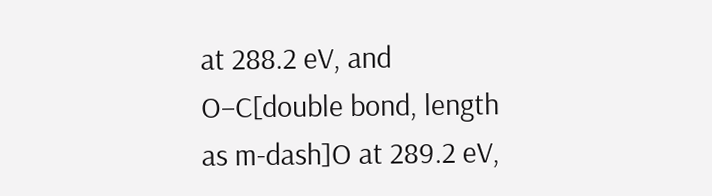at 288.2 eV, and O–C[double bond, length as m-dash]O at 289.2 eV,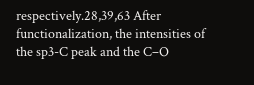respectively.28,39,63 After functionalization, the intensities of the sp3-C peak and the C–O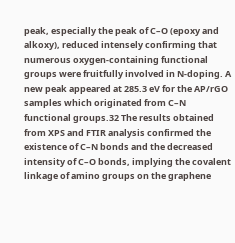peak, especially the peak of C–O (epoxy and alkoxy), reduced intensely confirming that numerous oxygen-containing functional groups were fruitfully involved in N-doping. A new peak appeared at 285.3 eV for the AP/rGO samples which originated from C–N functional groups.32 The results obtained from XPS and FTIR analysis confirmed the existence of C–N bonds and the decreased intensity of C–O bonds, implying the covalent linkage of amino groups on the graphene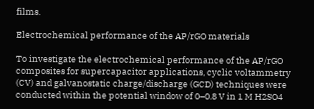films.

Electrochemical performance of the AP/rGO materials

To investigate the electrochemical performance of the AP/rGO composites for supercapacitor applications, cyclic voltammetry (CV) and galvanostatic charge/discharge (GCD) techniques were conducted within the potential window of 0–0.8 V in 1 M H2SO4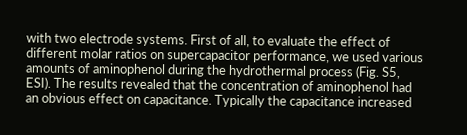with two electrode systems. First of all, to evaluate the effect of different molar ratios on supercapacitor performance, we used various amounts of aminophenol during the hydrothermal process (Fig. S5, ESI). The results revealed that the concentration of aminophenol had an obvious effect on capacitance. Typically the capacitance increased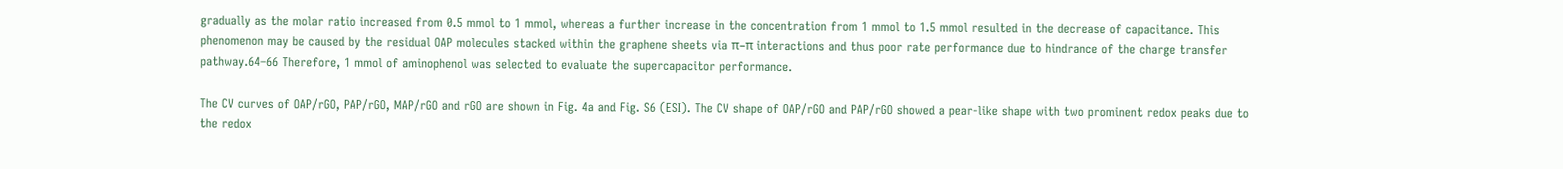gradually as the molar ratio increased from 0.5 mmol to 1 mmol, whereas a further increase in the concentration from 1 mmol to 1.5 mmol resulted in the decrease of capacitance. This phenomenon may be caused by the residual OAP molecules stacked within the graphene sheets via π–π interactions and thus poor rate performance due to hindrance of the charge transfer pathway.64–66 Therefore, 1 mmol of aminophenol was selected to evaluate the supercapacitor performance.

The CV curves of OAP/rGO, PAP/rGO, MAP/rGO and rGO are shown in Fig. 4a and Fig. S6 (ESI). The CV shape of OAP/rGO and PAP/rGO showed a pear-like shape with two prominent redox peaks due to the redox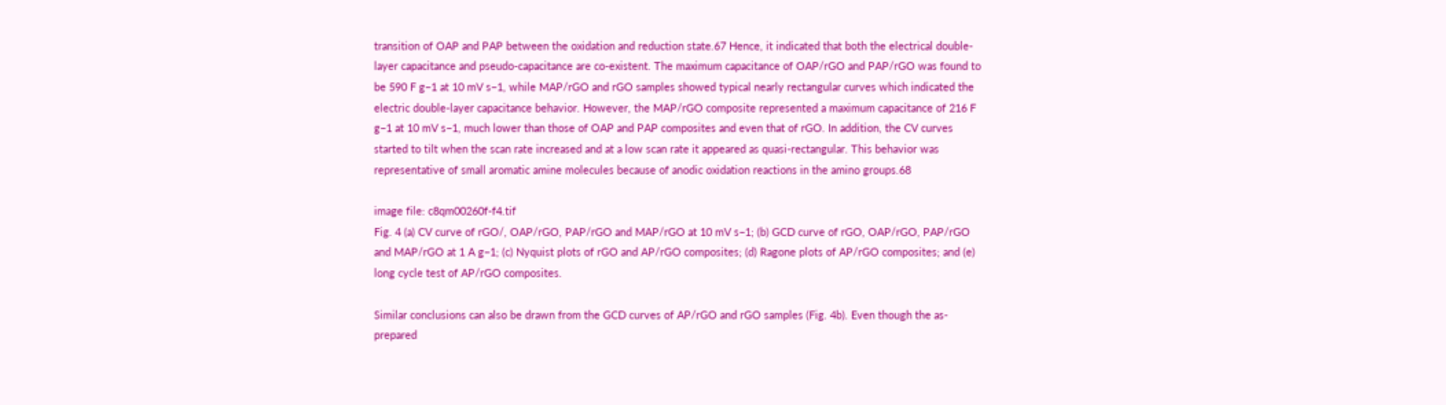transition of OAP and PAP between the oxidation and reduction state.67 Hence, it indicated that both the electrical double-layer capacitance and pseudo-capacitance are co-existent. The maximum capacitance of OAP/rGO and PAP/rGO was found to be 590 F g−1 at 10 mV s−1, while MAP/rGO and rGO samples showed typical nearly rectangular curves which indicated the electric double-layer capacitance behavior. However, the MAP/rGO composite represented a maximum capacitance of 216 F g−1 at 10 mV s−1, much lower than those of OAP and PAP composites and even that of rGO. In addition, the CV curves started to tilt when the scan rate increased and at a low scan rate it appeared as quasi-rectangular. This behavior was representative of small aromatic amine molecules because of anodic oxidation reactions in the amino groups.68

image file: c8qm00260f-f4.tif
Fig. 4 (a) CV curve of rGO/, OAP/rGO, PAP/rGO and MAP/rGO at 10 mV s−1; (b) GCD curve of rGO, OAP/rGO, PAP/rGO and MAP/rGO at 1 A g−1; (c) Nyquist plots of rGO and AP/rGO composites; (d) Ragone plots of AP/rGO composites; and (e) long cycle test of AP/rGO composites.

Similar conclusions can also be drawn from the GCD curves of AP/rGO and rGO samples (Fig. 4b). Even though the as-prepared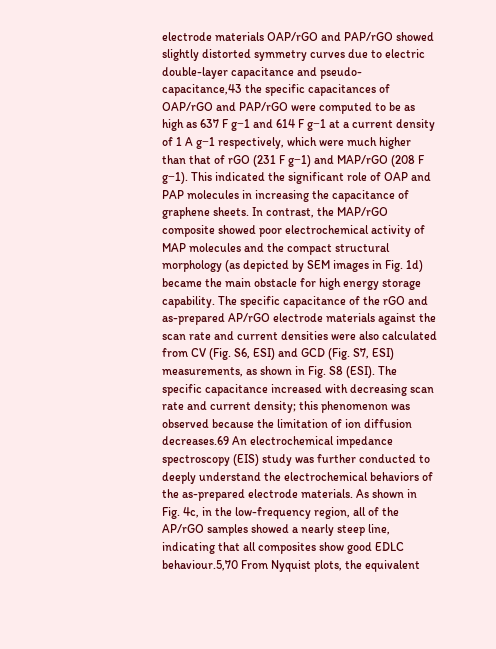electrode materials OAP/rGO and PAP/rGO showed slightly distorted symmetry curves due to electric double-layer capacitance and pseudo-capacitance,43 the specific capacitances of OAP/rGO and PAP/rGO were computed to be as high as 637 F g−1 and 614 F g−1 at a current density of 1 A g−1 respectively, which were much higher than that of rGO (231 F g−1) and MAP/rGO (208 F g−1). This indicated the significant role of OAP and PAP molecules in increasing the capacitance of graphene sheets. In contrast, the MAP/rGO composite showed poor electrochemical activity of MAP molecules and the compact structural morphology (as depicted by SEM images in Fig. 1d) became the main obstacle for high energy storage capability. The specific capacitance of the rGO and as-prepared AP/rGO electrode materials against the scan rate and current densities were also calculated from CV (Fig. S6, ESI) and GCD (Fig. S7, ESI) measurements, as shown in Fig. S8 (ESI). The specific capacitance increased with decreasing scan rate and current density; this phenomenon was observed because the limitation of ion diffusion decreases.69 An electrochemical impedance spectroscopy (EIS) study was further conducted to deeply understand the electrochemical behaviors of the as-prepared electrode materials. As shown in Fig. 4c, in the low-frequency region, all of the AP/rGO samples showed a nearly steep line, indicating that all composites show good EDLC behaviour.5,70 From Nyquist plots, the equivalent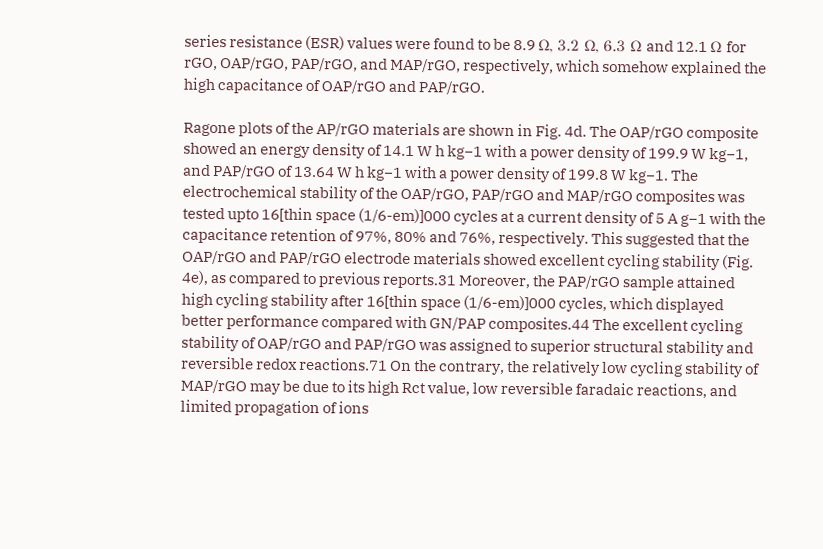series resistance (ESR) values were found to be 8.9 Ω, 3.2 Ω, 6.3 Ω and 12.1 Ω for rGO, OAP/rGO, PAP/rGO, and MAP/rGO, respectively, which somehow explained the high capacitance of OAP/rGO and PAP/rGO.

Ragone plots of the AP/rGO materials are shown in Fig. 4d. The OAP/rGO composite showed an energy density of 14.1 W h kg−1 with a power density of 199.9 W kg−1, and PAP/rGO of 13.64 W h kg−1 with a power density of 199.8 W kg−1. The electrochemical stability of the OAP/rGO, PAP/rGO and MAP/rGO composites was tested upto 16[thin space (1/6-em)]000 cycles at a current density of 5 A g−1 with the capacitance retention of 97%, 80% and 76%, respectively. This suggested that the OAP/rGO and PAP/rGO electrode materials showed excellent cycling stability (Fig. 4e), as compared to previous reports.31 Moreover, the PAP/rGO sample attained high cycling stability after 16[thin space (1/6-em)]000 cycles, which displayed better performance compared with GN/PAP composites.44 The excellent cycling stability of OAP/rGO and PAP/rGO was assigned to superior structural stability and reversible redox reactions.71 On the contrary, the relatively low cycling stability of MAP/rGO may be due to its high Rct value, low reversible faradaic reactions, and limited propagation of ions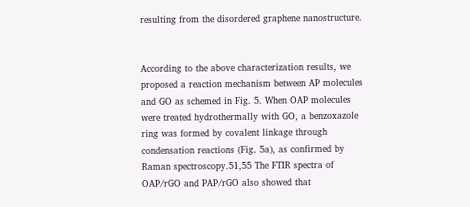resulting from the disordered graphene nanostructure.


According to the above characterization results, we proposed a reaction mechanism between AP molecules and GO as schemed in Fig. 5. When OAP molecules were treated hydrothermally with GO, a benzoxazole ring was formed by covalent linkage through condensation reactions (Fig. 5a), as confirmed by Raman spectroscopy.51,55 The FTIR spectra of OAP/rGO and PAP/rGO also showed that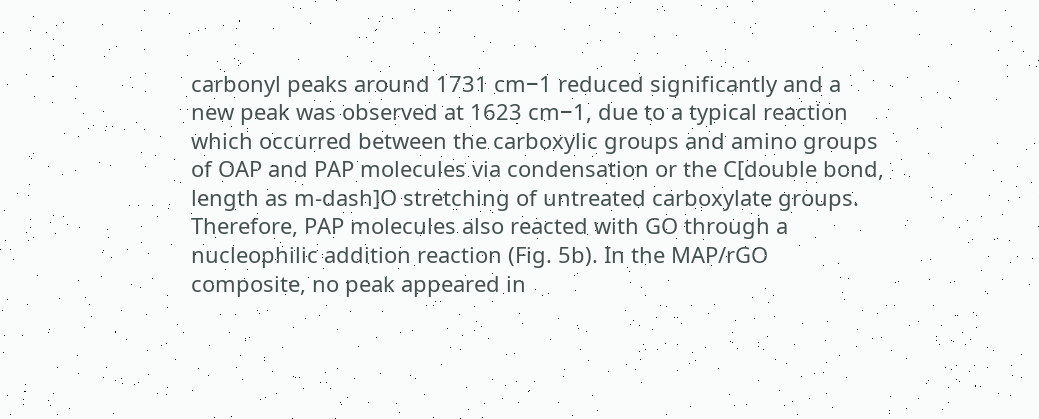carbonyl peaks around 1731 cm−1 reduced significantly and a new peak was observed at 1623 cm−1, due to a typical reaction which occurred between the carboxylic groups and amino groups of OAP and PAP molecules via condensation or the C[double bond, length as m-dash]O stretching of untreated carboxylate groups. Therefore, PAP molecules also reacted with GO through a nucleophilic addition reaction (Fig. 5b). In the MAP/rGO composite, no peak appeared in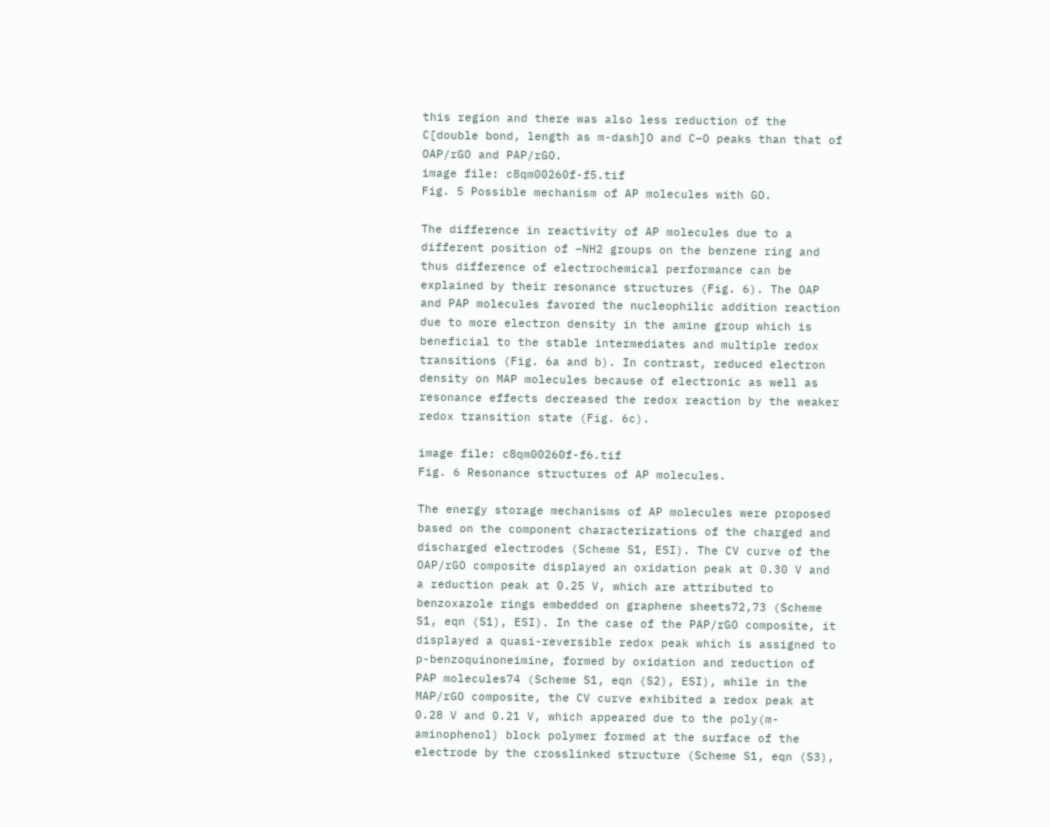this region and there was also less reduction of the C[double bond, length as m-dash]O and C–O peaks than that of OAP/rGO and PAP/rGO.
image file: c8qm00260f-f5.tif
Fig. 5 Possible mechanism of AP molecules with GO.

The difference in reactivity of AP molecules due to a different position of –NH2 groups on the benzene ring and thus difference of electrochemical performance can be explained by their resonance structures (Fig. 6). The OAP and PAP molecules favored the nucleophilic addition reaction due to more electron density in the amine group which is beneficial to the stable intermediates and multiple redox transitions (Fig. 6a and b). In contrast, reduced electron density on MAP molecules because of electronic as well as resonance effects decreased the redox reaction by the weaker redox transition state (Fig. 6c).

image file: c8qm00260f-f6.tif
Fig. 6 Resonance structures of AP molecules.

The energy storage mechanisms of AP molecules were proposed based on the component characterizations of the charged and discharged electrodes (Scheme S1, ESI). The CV curve of the OAP/rGO composite displayed an oxidation peak at 0.30 V and a reduction peak at 0.25 V, which are attributed to benzoxazole rings embedded on graphene sheets72,73 (Scheme S1, eqn (S1), ESI). In the case of the PAP/rGO composite, it displayed a quasi-reversible redox peak which is assigned to p-benzoquinoneimine, formed by oxidation and reduction of PAP molecules74 (Scheme S1, eqn (S2), ESI), while in the MAP/rGO composite, the CV curve exhibited a redox peak at 0.28 V and 0.21 V, which appeared due to the poly(m-aminophenol) block polymer formed at the surface of the electrode by the crosslinked structure (Scheme S1, eqn (S3),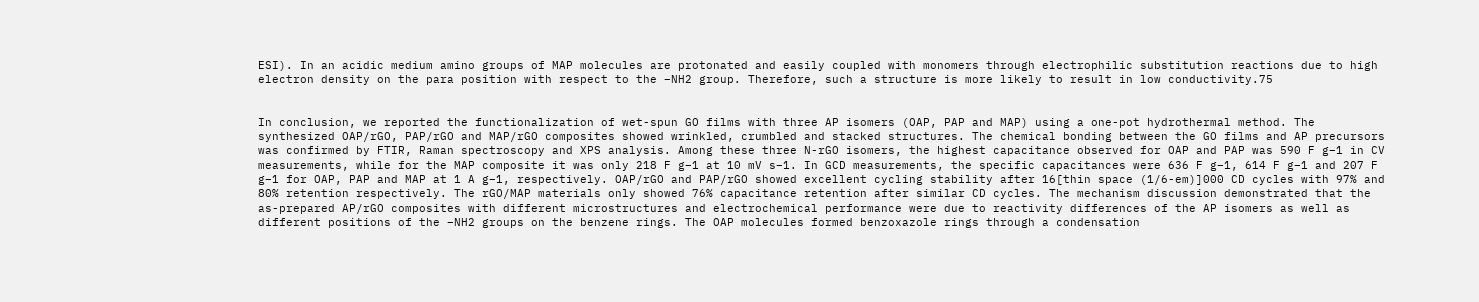ESI). In an acidic medium amino groups of MAP molecules are protonated and easily coupled with monomers through electrophilic substitution reactions due to high electron density on the para position with respect to the –NH2 group. Therefore, such a structure is more likely to result in low conductivity.75


In conclusion, we reported the functionalization of wet-spun GO films with three AP isomers (OAP, PAP and MAP) using a one-pot hydrothermal method. The synthesized OAP/rGO, PAP/rGO and MAP/rGO composites showed wrinkled, crumbled and stacked structures. The chemical bonding between the GO films and AP precursors was confirmed by FTIR, Raman spectroscopy and XPS analysis. Among these three N-rGO isomers, the highest capacitance observed for OAP and PAP was 590 F g−1 in CV measurements, while for the MAP composite it was only 218 F g−1 at 10 mV s−1. In GCD measurements, the specific capacitances were 636 F g−1, 614 F g−1 and 207 F g−1 for OAP, PAP and MAP at 1 A g−1, respectively. OAP/rGO and PAP/rGO showed excellent cycling stability after 16[thin space (1/6-em)]000 CD cycles with 97% and 80% retention respectively. The rGO/MAP materials only showed 76% capacitance retention after similar CD cycles. The mechanism discussion demonstrated that the as-prepared AP/rGO composites with different microstructures and electrochemical performance were due to reactivity differences of the AP isomers as well as different positions of the –NH2 groups on the benzene rings. The OAP molecules formed benzoxazole rings through a condensation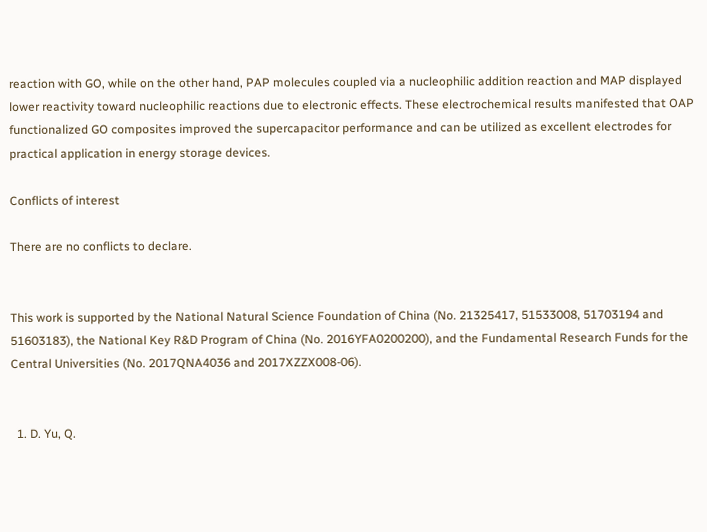reaction with GO, while on the other hand, PAP molecules coupled via a nucleophilic addition reaction and MAP displayed lower reactivity toward nucleophilic reactions due to electronic effects. These electrochemical results manifested that OAP functionalized GO composites improved the supercapacitor performance and can be utilized as excellent electrodes for practical application in energy storage devices.

Conflicts of interest

There are no conflicts to declare.


This work is supported by the National Natural Science Foundation of China (No. 21325417, 51533008, 51703194 and 51603183), the National Key R&D Program of China (No. 2016YFA0200200), and the Fundamental Research Funds for the Central Universities (No. 2017QNA4036 and 2017XZZX008-06).


  1. D. Yu, Q.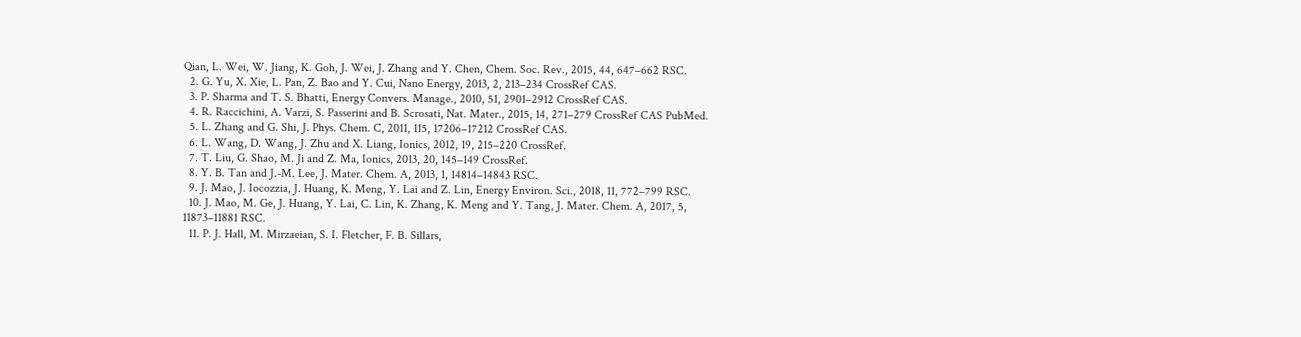Qian, L. Wei, W. Jiang, K. Goh, J. Wei, J. Zhang and Y. Chen, Chem. Soc. Rev., 2015, 44, 647–662 RSC.
  2. G. Yu, X. Xie, L. Pan, Z. Bao and Y. Cui, Nano Energy, 2013, 2, 213–234 CrossRef CAS.
  3. P. Sharma and T. S. Bhatti, Energy Convers. Manage., 2010, 51, 2901–2912 CrossRef CAS.
  4. R. Raccichini, A. Varzi, S. Passerini and B. Scrosati, Nat. Mater., 2015, 14, 271–279 CrossRef CAS PubMed.
  5. L. Zhang and G. Shi, J. Phys. Chem. C, 2011, 115, 17206–17212 CrossRef CAS.
  6. L. Wang, D. Wang, J. Zhu and X. Liang, Ionics, 2012, 19, 215–220 CrossRef.
  7. T. Liu, G. Shao, M. Ji and Z. Ma, Ionics, 2013, 20, 145–149 CrossRef.
  8. Y. B. Tan and J.-M. Lee, J. Mater. Chem. A, 2013, 1, 14814–14843 RSC.
  9. J. Mao, J. Iocozzia, J. Huang, K. Meng, Y. Lai and Z. Lin, Energy Environ. Sci., 2018, 11, 772–799 RSC.
  10. J. Mao, M. Ge, J. Huang, Y. Lai, C. Lin, K. Zhang, K. Meng and Y. Tang, J. Mater. Chem. A, 2017, 5, 11873–11881 RSC.
  11. P. J. Hall, M. Mirzaeian, S. I. Fletcher, F. B. Sillars,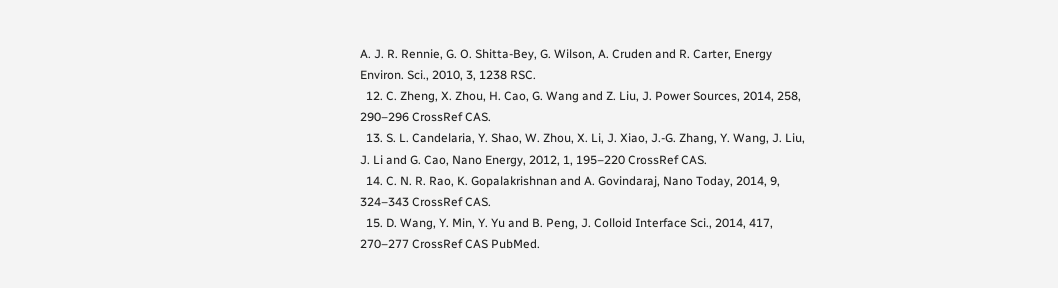A. J. R. Rennie, G. O. Shitta-Bey, G. Wilson, A. Cruden and R. Carter, Energy Environ. Sci., 2010, 3, 1238 RSC.
  12. C. Zheng, X. Zhou, H. Cao, G. Wang and Z. Liu, J. Power Sources, 2014, 258, 290–296 CrossRef CAS.
  13. S. L. Candelaria, Y. Shao, W. Zhou, X. Li, J. Xiao, J.-G. Zhang, Y. Wang, J. Liu, J. Li and G. Cao, Nano Energy, 2012, 1, 195–220 CrossRef CAS.
  14. C. N. R. Rao, K. Gopalakrishnan and A. Govindaraj, Nano Today, 2014, 9, 324–343 CrossRef CAS.
  15. D. Wang, Y. Min, Y. Yu and B. Peng, J. Colloid Interface Sci., 2014, 417, 270–277 CrossRef CAS PubMed.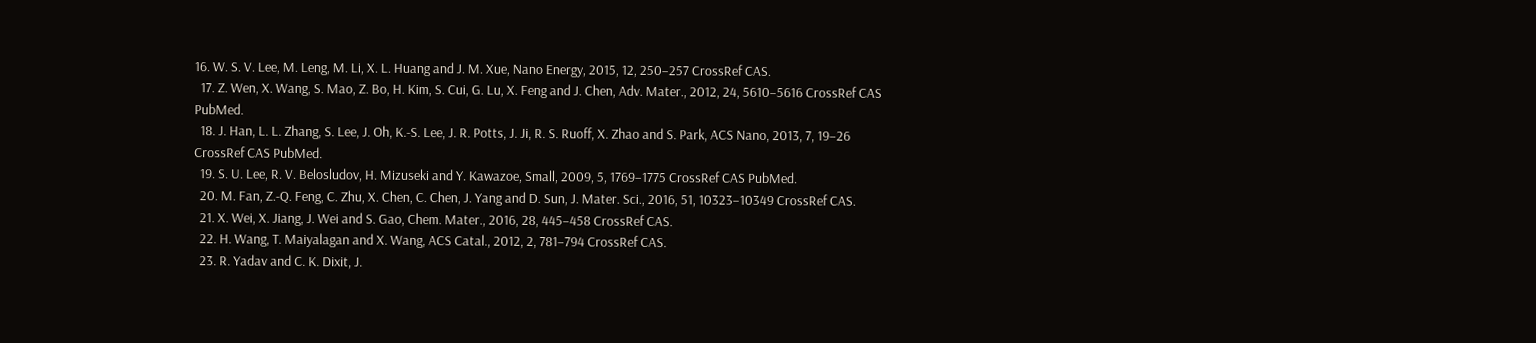16. W. S. V. Lee, M. Leng, M. Li, X. L. Huang and J. M. Xue, Nano Energy, 2015, 12, 250–257 CrossRef CAS.
  17. Z. Wen, X. Wang, S. Mao, Z. Bo, H. Kim, S. Cui, G. Lu, X. Feng and J. Chen, Adv. Mater., 2012, 24, 5610–5616 CrossRef CAS PubMed.
  18. J. Han, L. L. Zhang, S. Lee, J. Oh, K.-S. Lee, J. R. Potts, J. Ji, R. S. Ruoff, X. Zhao and S. Park, ACS Nano, 2013, 7, 19–26 CrossRef CAS PubMed.
  19. S. U. Lee, R. V. Belosludov, H. Mizuseki and Y. Kawazoe, Small, 2009, 5, 1769–1775 CrossRef CAS PubMed.
  20. M. Fan, Z.-Q. Feng, C. Zhu, X. Chen, C. Chen, J. Yang and D. Sun, J. Mater. Sci., 2016, 51, 10323–10349 CrossRef CAS.
  21. X. Wei, X. Jiang, J. Wei and S. Gao, Chem. Mater., 2016, 28, 445–458 CrossRef CAS.
  22. H. Wang, T. Maiyalagan and X. Wang, ACS Catal., 2012, 2, 781–794 CrossRef CAS.
  23. R. Yadav and C. K. Dixit, J.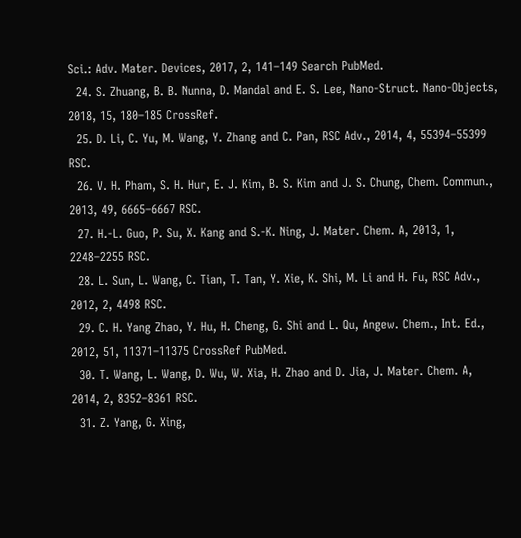Sci.: Adv. Mater. Devices, 2017, 2, 141–149 Search PubMed.
  24. S. Zhuang, B. B. Nunna, D. Mandal and E. S. Lee, Nano-Struct. Nano-Objects, 2018, 15, 180–185 CrossRef.
  25. D. Li, C. Yu, M. Wang, Y. Zhang and C. Pan, RSC Adv., 2014, 4, 55394–55399 RSC.
  26. V. H. Pham, S. H. Hur, E. J. Kim, B. S. Kim and J. S. Chung, Chem. Commun., 2013, 49, 6665–6667 RSC.
  27. H.-L. Guo, P. Su, X. Kang and S.-K. Ning, J. Mater. Chem. A, 2013, 1, 2248–2255 RSC.
  28. L. Sun, L. Wang, C. Tian, T. Tan, Y. Xie, K. Shi, M. Li and H. Fu, RSC Adv., 2012, 2, 4498 RSC.
  29. C. H. Yang Zhao, Y. Hu, H. Cheng, G. Shi and L. Qu, Angew. Chem., Int. Ed., 2012, 51, 11371–11375 CrossRef PubMed.
  30. T. Wang, L. Wang, D. Wu, W. Xia, H. Zhao and D. Jia, J. Mater. Chem. A, 2014, 2, 8352–8361 RSC.
  31. Z. Yang, G. Xing,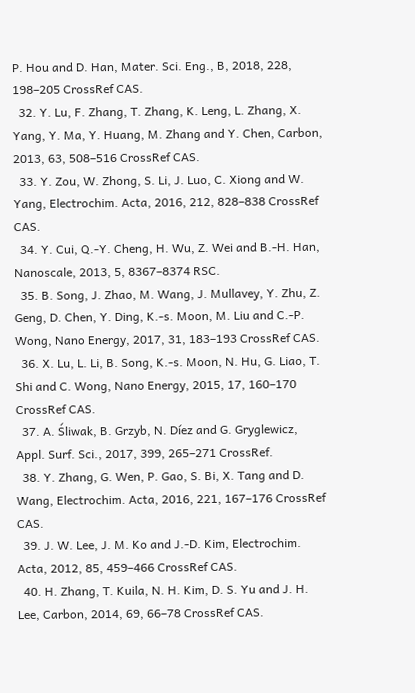P. Hou and D. Han, Mater. Sci. Eng., B, 2018, 228, 198–205 CrossRef CAS.
  32. Y. Lu, F. Zhang, T. Zhang, K. Leng, L. Zhang, X. Yang, Y. Ma, Y. Huang, M. Zhang and Y. Chen, Carbon, 2013, 63, 508–516 CrossRef CAS.
  33. Y. Zou, W. Zhong, S. Li, J. Luo, C. Xiong and W. Yang, Electrochim. Acta, 2016, 212, 828–838 CrossRef CAS.
  34. Y. Cui, Q.-Y. Cheng, H. Wu, Z. Wei and B.-H. Han, Nanoscale, 2013, 5, 8367–8374 RSC.
  35. B. Song, J. Zhao, M. Wang, J. Mullavey, Y. Zhu, Z. Geng, D. Chen, Y. Ding, K.-s. Moon, M. Liu and C.-P. Wong, Nano Energy, 2017, 31, 183–193 CrossRef CAS.
  36. X. Lu, L. Li, B. Song, K.-s. Moon, N. Hu, G. Liao, T. Shi and C. Wong, Nano Energy, 2015, 17, 160–170 CrossRef CAS.
  37. A. Śliwak, B. Grzyb, N. Díez and G. Gryglewicz, Appl. Surf. Sci., 2017, 399, 265–271 CrossRef.
  38. Y. Zhang, G. Wen, P. Gao, S. Bi, X. Tang and D. Wang, Electrochim. Acta, 2016, 221, 167–176 CrossRef CAS.
  39. J. W. Lee, J. M. Ko and J.-D. Kim, Electrochim. Acta, 2012, 85, 459–466 CrossRef CAS.
  40. H. Zhang, T. Kuila, N. H. Kim, D. S. Yu and J. H. Lee, Carbon, 2014, 69, 66–78 CrossRef CAS.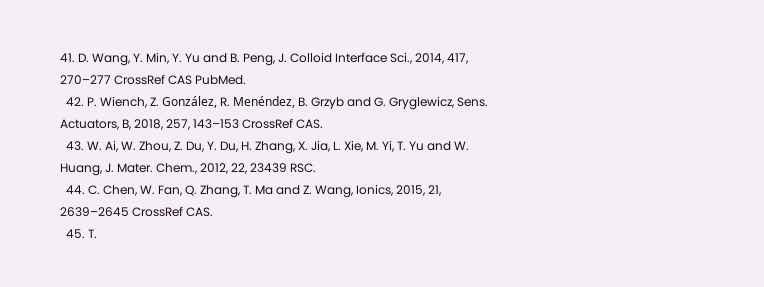41. D. Wang, Y. Min, Y. Yu and B. Peng, J. Colloid Interface Sci., 2014, 417, 270–277 CrossRef CAS PubMed.
  42. P. Wiench, Z. González, R. Menéndez, B. Grzyb and G. Gryglewicz, Sens. Actuators, B, 2018, 257, 143–153 CrossRef CAS.
  43. W. Ai, W. Zhou, Z. Du, Y. Du, H. Zhang, X. Jia, L. Xie, M. Yi, T. Yu and W. Huang, J. Mater. Chem., 2012, 22, 23439 RSC.
  44. C. Chen, W. Fan, Q. Zhang, T. Ma and Z. Wang, Ionics, 2015, 21, 2639–2645 CrossRef CAS.
  45. T.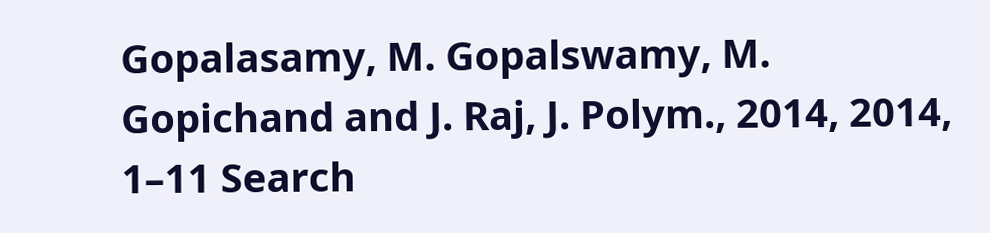Gopalasamy, M. Gopalswamy, M. Gopichand and J. Raj, J. Polym., 2014, 2014, 1–11 Search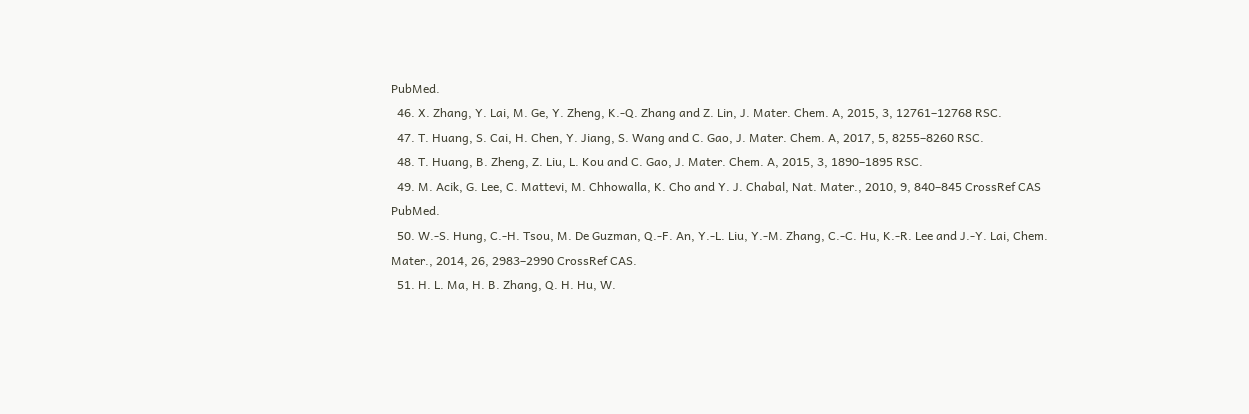PubMed.
  46. X. Zhang, Y. Lai, M. Ge, Y. Zheng, K.-Q. Zhang and Z. Lin, J. Mater. Chem. A, 2015, 3, 12761–12768 RSC.
  47. T. Huang, S. Cai, H. Chen, Y. Jiang, S. Wang and C. Gao, J. Mater. Chem. A, 2017, 5, 8255–8260 RSC.
  48. T. Huang, B. Zheng, Z. Liu, L. Kou and C. Gao, J. Mater. Chem. A, 2015, 3, 1890–1895 RSC.
  49. M. Acik, G. Lee, C. Mattevi, M. Chhowalla, K. Cho and Y. J. Chabal, Nat. Mater., 2010, 9, 840–845 CrossRef CAS PubMed.
  50. W.-S. Hung, C.-H. Tsou, M. De Guzman, Q.-F. An, Y.-L. Liu, Y.-M. Zhang, C.-C. Hu, K.-R. Lee and J.-Y. Lai, Chem. Mater., 2014, 26, 2983–2990 CrossRef CAS.
  51. H. L. Ma, H. B. Zhang, Q. H. Hu, W.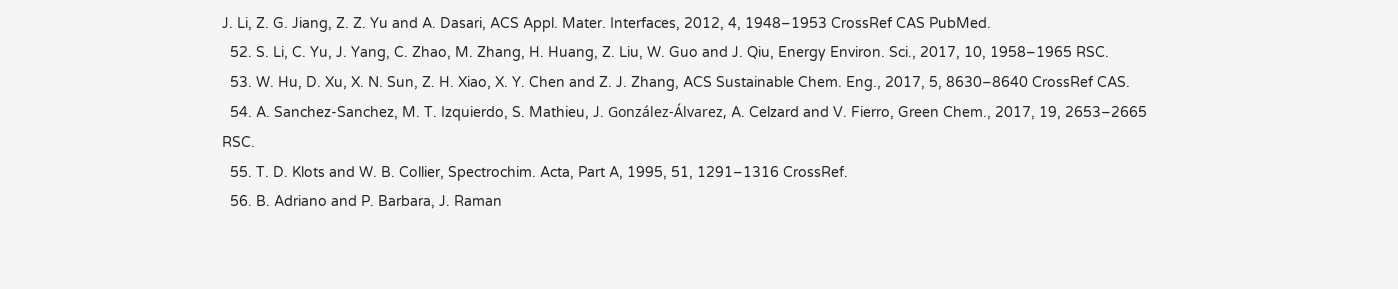J. Li, Z. G. Jiang, Z. Z. Yu and A. Dasari, ACS Appl. Mater. Interfaces, 2012, 4, 1948–1953 CrossRef CAS PubMed.
  52. S. Li, C. Yu, J. Yang, C. Zhao, M. Zhang, H. Huang, Z. Liu, W. Guo and J. Qiu, Energy Environ. Sci., 2017, 10, 1958–1965 RSC.
  53. W. Hu, D. Xu, X. N. Sun, Z. H. Xiao, X. Y. Chen and Z. J. Zhang, ACS Sustainable Chem. Eng., 2017, 5, 8630–8640 CrossRef CAS.
  54. A. Sanchez-Sanchez, M. T. Izquierdo, S. Mathieu, J. González-Álvarez, A. Celzard and V. Fierro, Green Chem., 2017, 19, 2653–2665 RSC.
  55. T. D. Klots and W. B. Collier, Spectrochim. Acta, Part A, 1995, 51, 1291–1316 CrossRef.
  56. B. Adriano and P. Barbara, J. Raman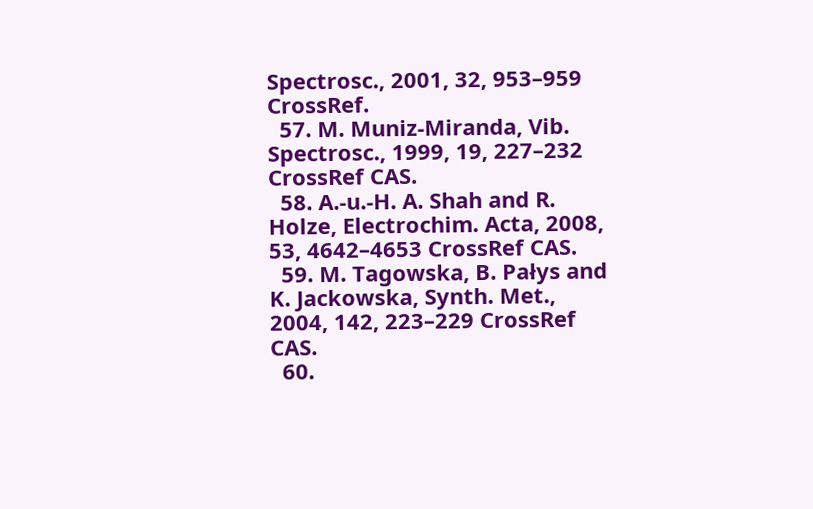Spectrosc., 2001, 32, 953–959 CrossRef.
  57. M. Muniz-Miranda, Vib. Spectrosc., 1999, 19, 227–232 CrossRef CAS.
  58. A.-u.-H. A. Shah and R. Holze, Electrochim. Acta, 2008, 53, 4642–4653 CrossRef CAS.
  59. M. Tagowska, B. Pałys and K. Jackowska, Synth. Met., 2004, 142, 223–229 CrossRef CAS.
  60.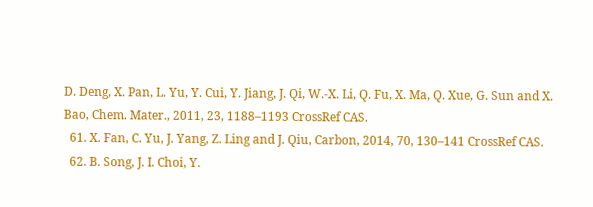D. Deng, X. Pan, L. Yu, Y. Cui, Y. Jiang, J. Qi, W.-X. Li, Q. Fu, X. Ma, Q. Xue, G. Sun and X. Bao, Chem. Mater., 2011, 23, 1188–1193 CrossRef CAS.
  61. X. Fan, C. Yu, J. Yang, Z. Ling and J. Qiu, Carbon, 2014, 70, 130–141 CrossRef CAS.
  62. B. Song, J. I. Choi, Y.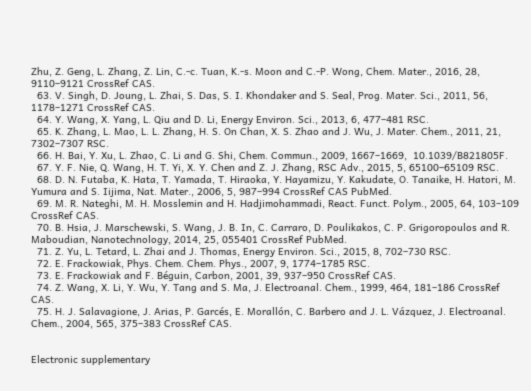Zhu, Z. Geng, L. Zhang, Z. Lin, C.-c. Tuan, K.-s. Moon and C.-P. Wong, Chem. Mater., 2016, 28, 9110–9121 CrossRef CAS.
  63. V. Singh, D. Joung, L. Zhai, S. Das, S. I. Khondaker and S. Seal, Prog. Mater. Sci., 2011, 56, 1178–1271 CrossRef CAS.
  64. Y. Wang, X. Yang, L. Qiu and D. Li, Energy Environ. Sci., 2013, 6, 477–481 RSC.
  65. K. Zhang, L. Mao, L. L. Zhang, H. S. On Chan, X. S. Zhao and J. Wu, J. Mater. Chem., 2011, 21, 7302–7307 RSC.
  66. H. Bai, Y. Xu, L. Zhao, C. Li and G. Shi, Chem. Commun., 2009, 1667–1669,  10.1039/B821805F.
  67. Y. F. Nie, Q. Wang, H. T. Yi, X. Y. Chen and Z. J. Zhang, RSC Adv., 2015, 5, 65100–65109 RSC.
  68. D. N. Futaba, K. Hata, T. Yamada, T. Hiraoka, Y. Hayamizu, Y. Kakudate, O. Tanaike, H. Hatori, M. Yumura and S. Iijima, Nat. Mater., 2006, 5, 987–994 CrossRef CAS PubMed.
  69. M. R. Nateghi, M. H. Mosslemin and H. Hadjimohammadi, React. Funct. Polym., 2005, 64, 103–109 CrossRef CAS.
  70. B. Hsia, J. Marschewski, S. Wang, J. B. In, C. Carraro, D. Poulikakos, C. P. Grigoropoulos and R. Maboudian, Nanotechnology, 2014, 25, 055401 CrossRef PubMed.
  71. Z. Yu, L. Tetard, L. Zhai and J. Thomas, Energy Environ. Sci., 2015, 8, 702–730 RSC.
  72. E. Frackowiak, Phys. Chem. Chem. Phys., 2007, 9, 1774–1785 RSC.
  73. E. Frackowiak and F. Béguin, Carbon, 2001, 39, 937–950 CrossRef CAS.
  74. Z. Wang, X. Li, Y. Wu, Y. Tang and S. Ma, J. Electroanal. Chem., 1999, 464, 181–186 CrossRef CAS.
  75. H. J. Salavagione, J. Arias, P. Garcés, E. Morallón, C. Barbero and J. L. Vázquez, J. Electroanal. Chem., 2004, 565, 375–383 CrossRef CAS.


Electronic supplementary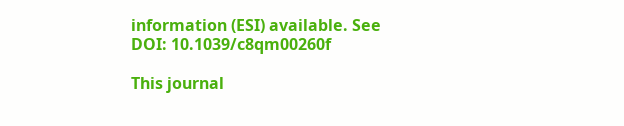information (ESI) available. See DOI: 10.1039/c8qm00260f

This journal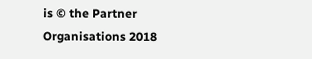is © the Partner Organisations 2018